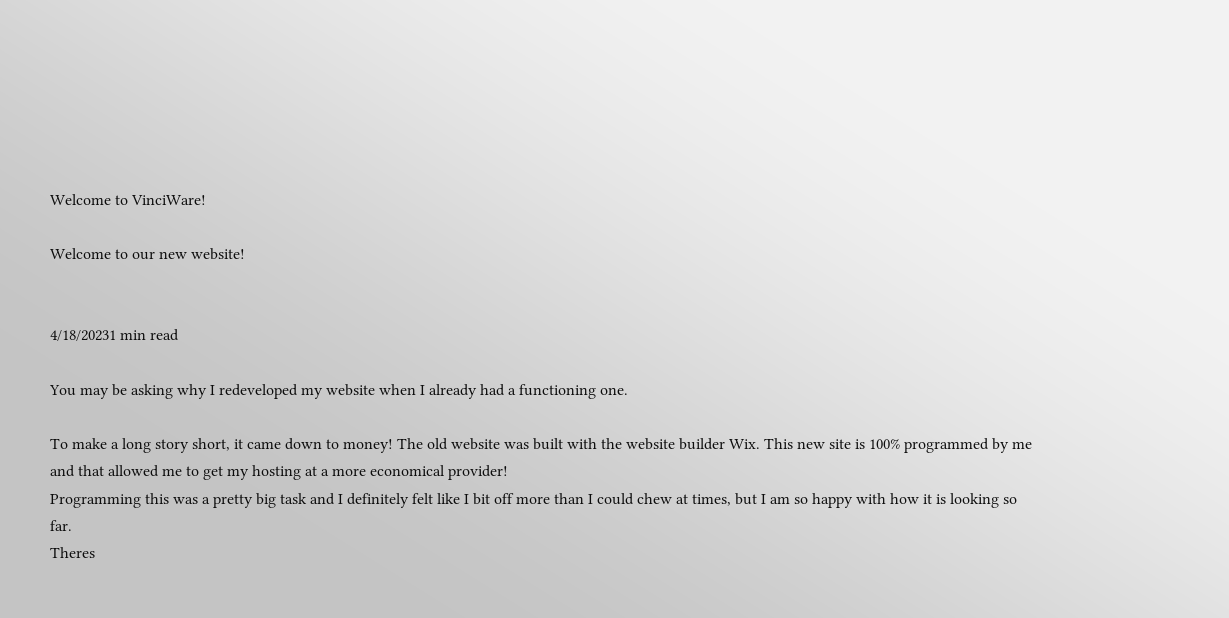Welcome to VinciWare!

Welcome to our new website!


4/18/20231 min read

You may be asking why I redeveloped my website when I already had a functioning one.

To make a long story short, it came down to money! The old website was built with the website builder Wix. This new site is 100% programmed by me and that allowed me to get my hosting at a more economical provider!
Programming this was a pretty big task and I definitely felt like I bit off more than I could chew at times, but I am so happy with how it is looking so far.
Theres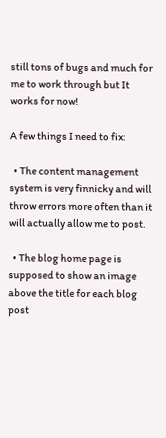still tons of bugs and much for me to work through but It works for now!

A few things I need to fix:

  • The content management system is very finnicky and will throw errors more often than it will actually allow me to post.

  • The blog home page is supposed to show an image above the title for each blog post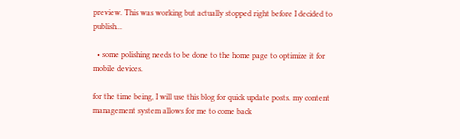preview. This was working but actually stopped right before I decided to publish...

  • some polishing needs to be done to the home page to optimize it for mobile devices.

for the time being, I will use this blog for quick update posts. my content management system allows for me to come back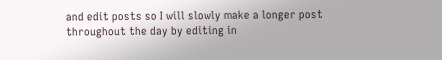and edit posts so I will slowly make a longer post throughout the day by editing in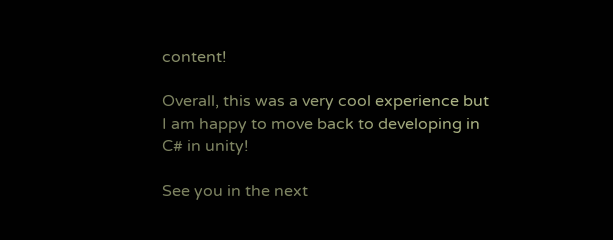content!

Overall, this was a very cool experience but I am happy to move back to developing in C# in unity!

See you in the next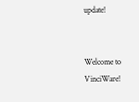update!


Welcome to VinciWare!